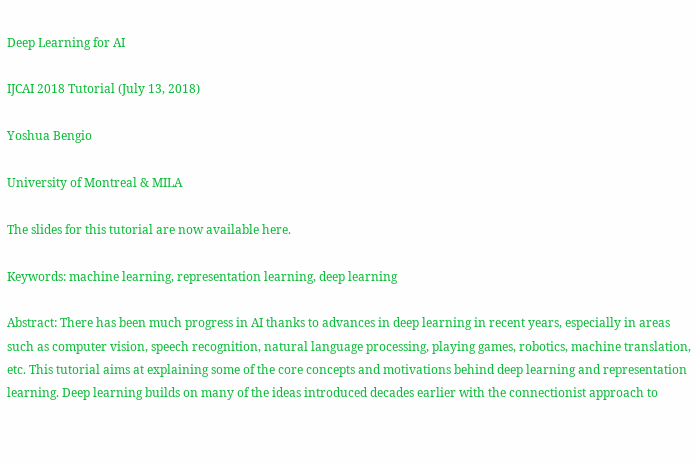Deep Learning for AI

IJCAI 2018 Tutorial (July 13, 2018)

Yoshua Bengio

University of Montreal & MILA

The slides for this tutorial are now available here.

Keywords: machine learning, representation learning, deep learning

Abstract: There has been much progress in AI thanks to advances in deep learning in recent years, especially in areas such as computer vision, speech recognition, natural language processing, playing games, robotics, machine translation, etc. This tutorial aims at explaining some of the core concepts and motivations behind deep learning and representation learning. Deep learning builds on many of the ideas introduced decades earlier with the connectionist approach to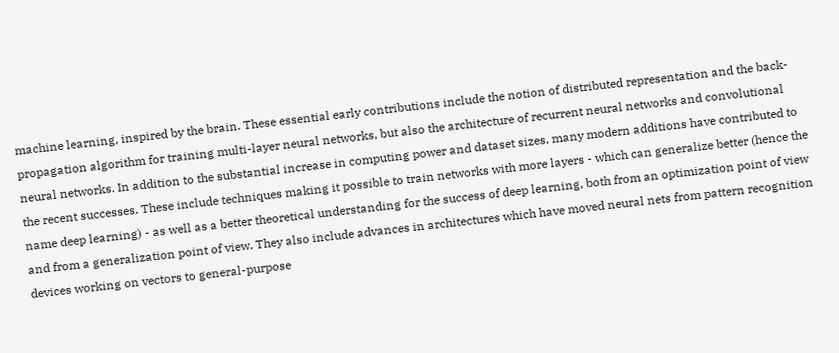machine learning, inspired by the brain. These essential early contributions include the notion of distributed representation and the back-propagation algorithm for training multi-layer neural networks, but also the architecture of recurrent neural networks and convolutional neural networks. In addition to the substantial increase in computing power and dataset sizes, many modern additions have contributed to the recent successes. These include techniques making it possible to train networks with more layers - which can generalize better (hence the name deep learning) - as well as a better theoretical understanding for the success of deep learning, both from an optimization point of view and from a generalization point of view. They also include advances in architectures which have moved neural nets from pattern recognition devices working on vectors to general-purpose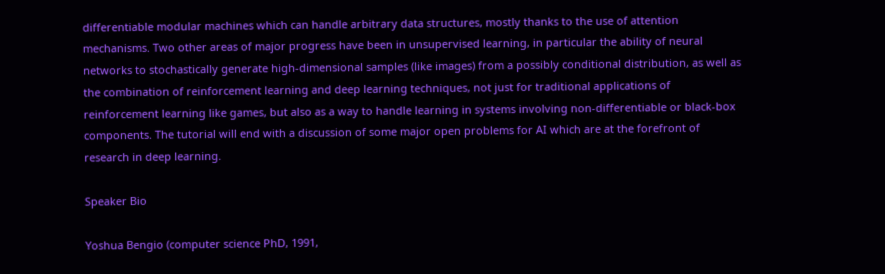differentiable modular machines which can handle arbitrary data structures, mostly thanks to the use of attention mechanisms. Two other areas of major progress have been in unsupervised learning, in particular the ability of neural networks to stochastically generate high-dimensional samples (like images) from a possibly conditional distribution, as well as the combination of reinforcement learning and deep learning techniques, not just for traditional applications of reinforcement learning like games, but also as a way to handle learning in systems involving non-differentiable or black-box components. The tutorial will end with a discussion of some major open problems for AI which are at the forefront of research in deep learning.

Speaker Bio

Yoshua Bengio (computer science PhD, 1991,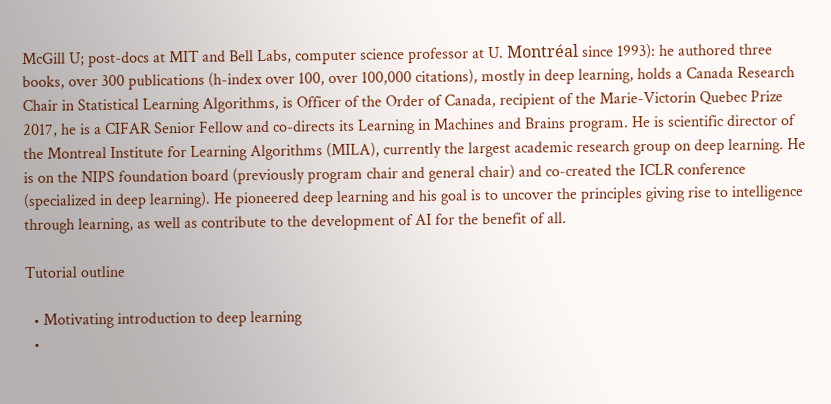McGill U; post-docs at MIT and Bell Labs, computer science professor at U. Montréal since 1993): he authored three books, over 300 publications (h-index over 100, over 100,000 citations), mostly in deep learning, holds a Canada Research Chair in Statistical Learning Algorithms, is Officer of the Order of Canada, recipient of the Marie-Victorin Quebec Prize 2017, he is a CIFAR Senior Fellow and co-directs its Learning in Machines and Brains program. He is scientific director of the Montreal Institute for Learning Algorithms (MILA), currently the largest academic research group on deep learning. He is on the NIPS foundation board (previously program chair and general chair) and co-created the ICLR conference (specialized in deep learning). He pioneered deep learning and his goal is to uncover the principles giving rise to intelligence through learning, as well as contribute to the development of AI for the benefit of all.

Tutorial outline

  • Motivating introduction to deep learning
  •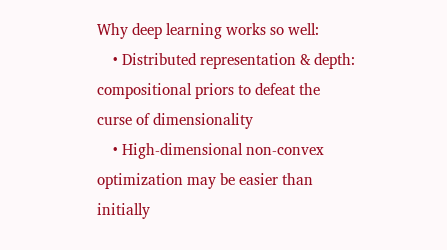Why deep learning works so well:
    • Distributed representation & depth: compositional priors to defeat the curse of dimensionality
    • High-dimensional non-convex optimization may be easier than initially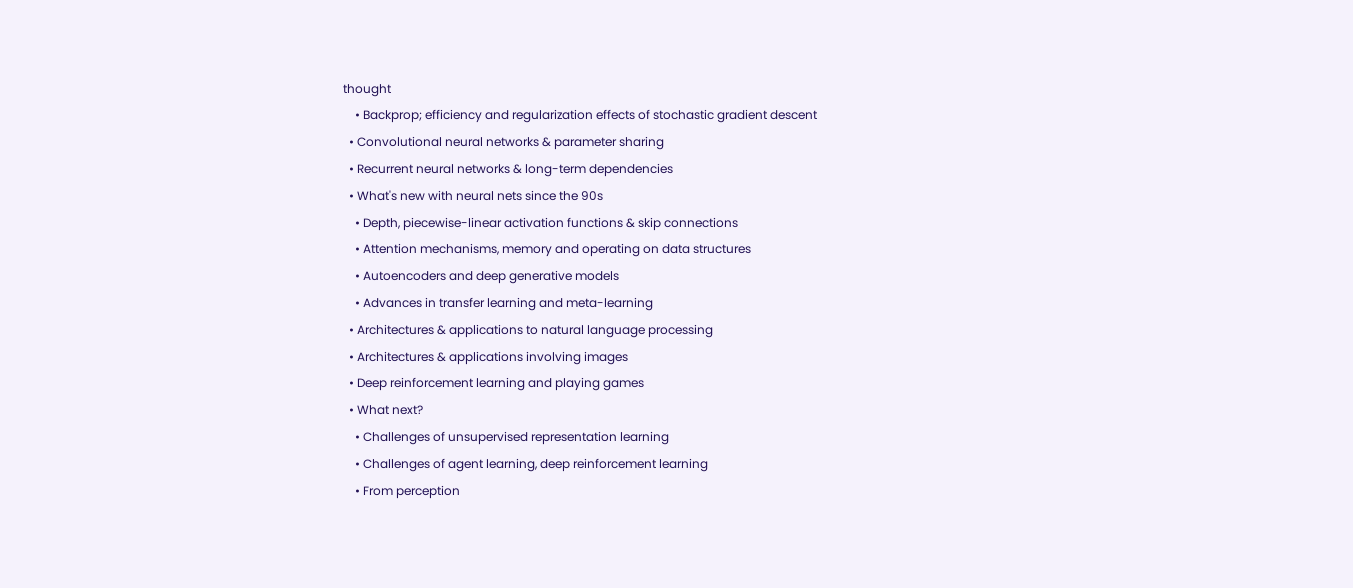thought
    • Backprop; efficiency and regularization effects of stochastic gradient descent
  • Convolutional neural networks & parameter sharing
  • Recurrent neural networks & long-term dependencies
  • What's new with neural nets since the 90s
    • Depth, piecewise-linear activation functions & skip connections
    • Attention mechanisms, memory and operating on data structures
    • Autoencoders and deep generative models
    • Advances in transfer learning and meta-learning
  • Architectures & applications to natural language processing
  • Architectures & applications involving images
  • Deep reinforcement learning and playing games
  • What next?
    • Challenges of unsupervised representation learning
    • Challenges of agent learning, deep reinforcement learning
    • From perception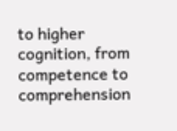to higher cognition, from competence to comprehension